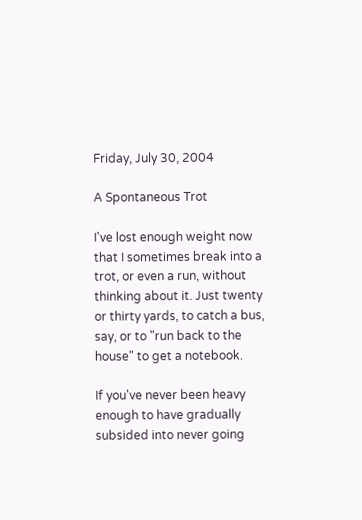Friday, July 30, 2004

A Spontaneous Trot

I've lost enough weight now that I sometimes break into a trot, or even a run, without thinking about it. Just twenty or thirty yards, to catch a bus, say, or to "run back to the house" to get a notebook.

If you've never been heavy enough to have gradually subsided into never going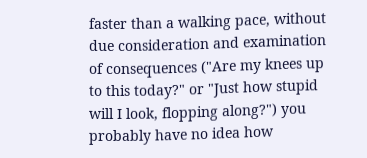faster than a walking pace, without due consideration and examination of consequences ("Are my knees up to this today?" or "Just how stupid will I look, flopping along?") you probably have no idea how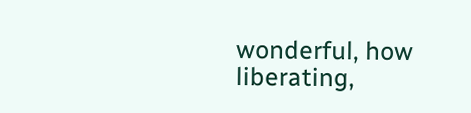wonderful, how liberating,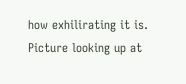how exhilirating it is. Picture looking up at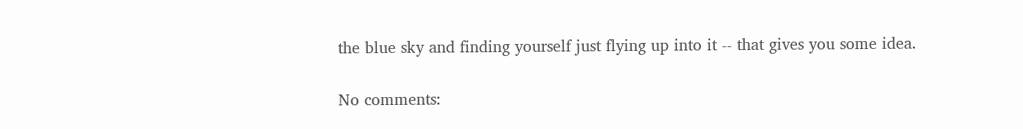the blue sky and finding yourself just flying up into it -- that gives you some idea.

No comments: